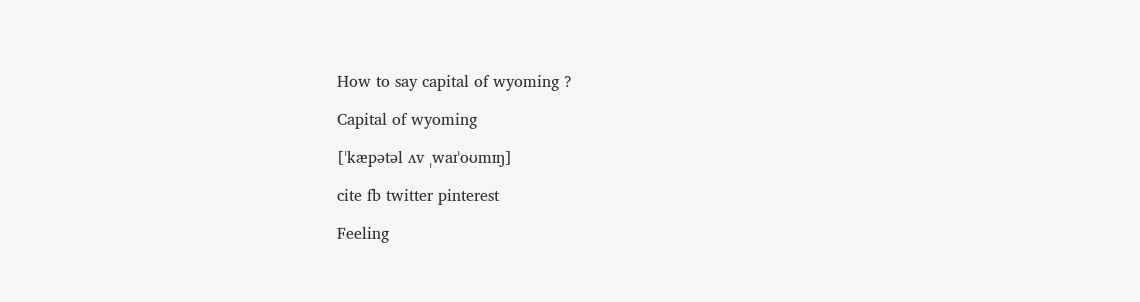How to say capital of wyoming ?

Capital of wyoming

[ˈkæpətəl ʌv ˌwaɪˈoʊmɪŋ]

cite fb twitter pinterest

Feeling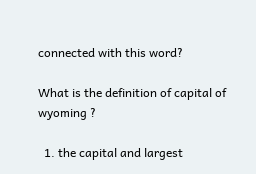connected with this word?

What is the definition of capital of wyoming ?

  1. the capital and largest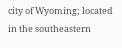city of Wyoming; located in the southeastern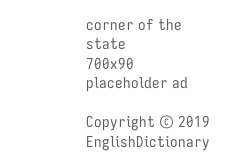corner of the state
700x90 placeholder ad

Copyright © 2019 EnglishDictionary